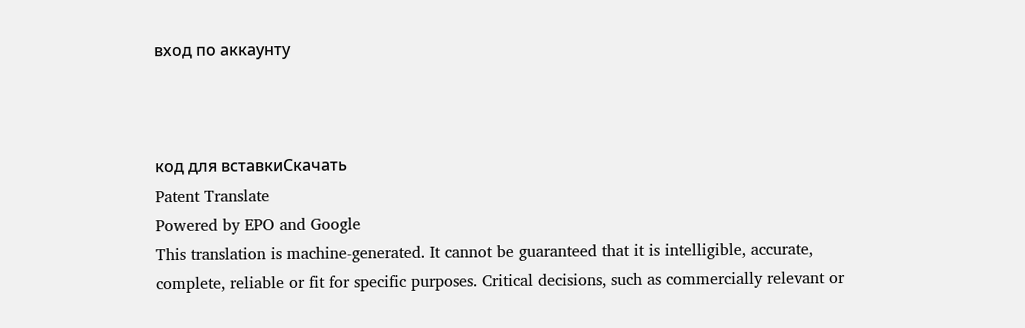вход по аккаунту



код для вставкиСкачать
Patent Translate
Powered by EPO and Google
This translation is machine-generated. It cannot be guaranteed that it is intelligible, accurate,
complete, reliable or fit for specific purposes. Critical decisions, such as commercially relevant or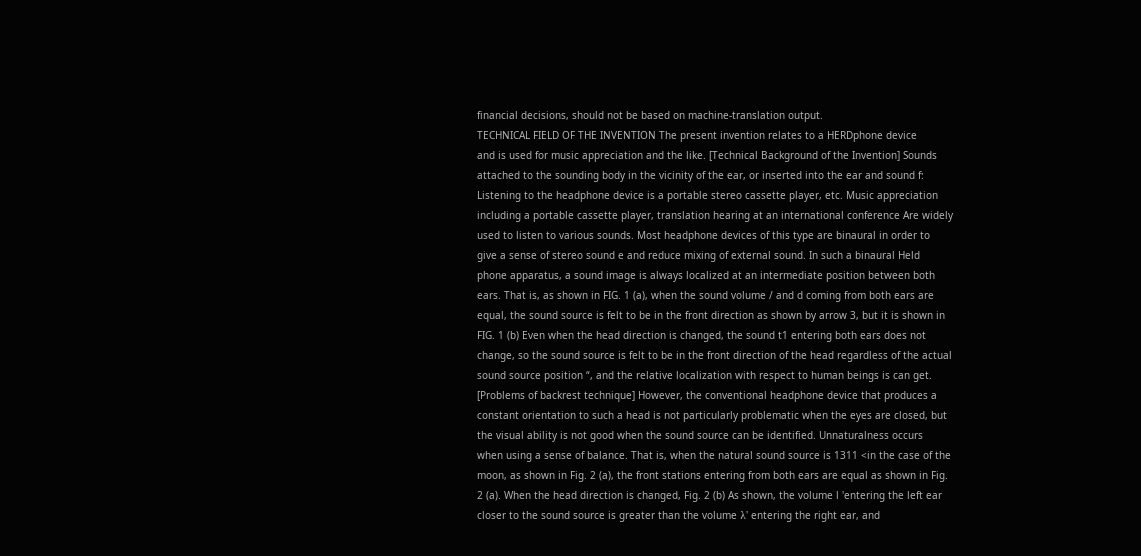financial decisions, should not be based on machine-translation output.
TECHNICAL FIELD OF THE INVENTION The present invention relates to a HERDphone device
and is used for music appreciation and the like. [Technical Background of the Invention] Sounds
attached to the sounding body in the vicinity of the ear, or inserted into the ear and sound f:
Listening to the headphone device is a portable stereo cassette player, etc. Music appreciation
including a portable cassette player, translation hearing at an international conference Are widely
used to listen to various sounds. Most headphone devices of this type are binaural in order to
give a sense of stereo sound e and reduce mixing of external sound. In such a binaural Held
phone apparatus, a sound image is always localized at an intermediate position between both
ears. That is, as shown in FIG. 1 (a), when the sound volume / and d coming from both ears are
equal, the sound source is felt to be in the front direction as shown by arrow 3, but it is shown in
FIG. 1 (b) Even when the head direction is changed, the sound t1 entering both ears does not
change, so the sound source is felt to be in the front direction of the head regardless of the actual
sound source position “, and the relative localization with respect to human beings is can get.
[Problems of backrest technique] However, the conventional headphone device that produces a
constant orientation to such a head is not particularly problematic when the eyes are closed, but
the visual ability is not good when the sound source can be identified. Unnaturalness occurs
when using a sense of balance. That is, when the natural sound source is 1311 <in the case of the
moon, as shown in Fig. 2 (a), the front stations entering from both ears are equal as shown in Fig.
2 (a). When the head direction is changed, Fig. 2 (b) As shown, the volume l 'entering the left ear
closer to the sound source is greater than the volume λ' entering the right ear, and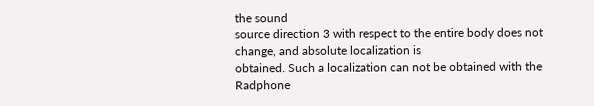the sound
source direction 3 with respect to the entire body does not change, and absolute localization is
obtained. Such a localization can not be obtained with the Radphone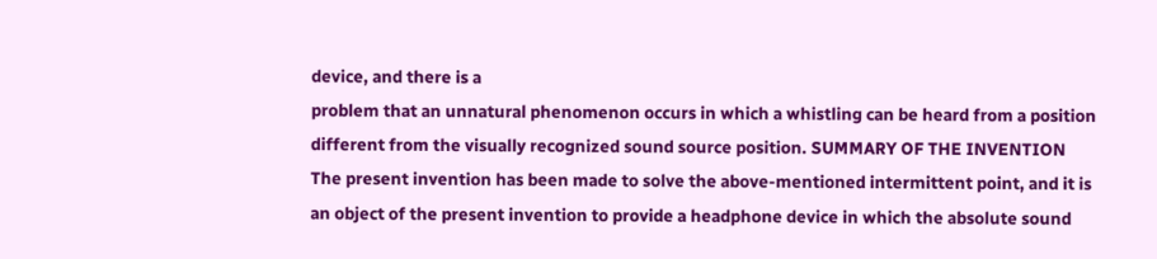device, and there is a
problem that an unnatural phenomenon occurs in which a whistling can be heard from a position
different from the visually recognized sound source position. SUMMARY OF THE INVENTION
The present invention has been made to solve the above-mentioned intermittent point, and it is
an object of the present invention to provide a headphone device in which the absolute sound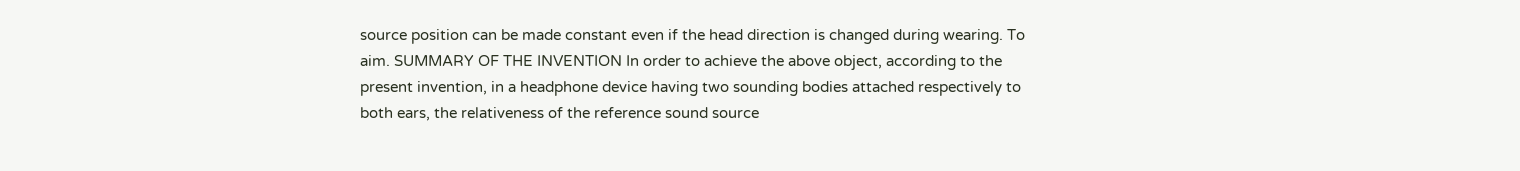source position can be made constant even if the head direction is changed during wearing. To
aim. SUMMARY OF THE INVENTION In order to achieve the above object, according to the
present invention, in a headphone device having two sounding bodies attached respectively to
both ears, the relativeness of the reference sound source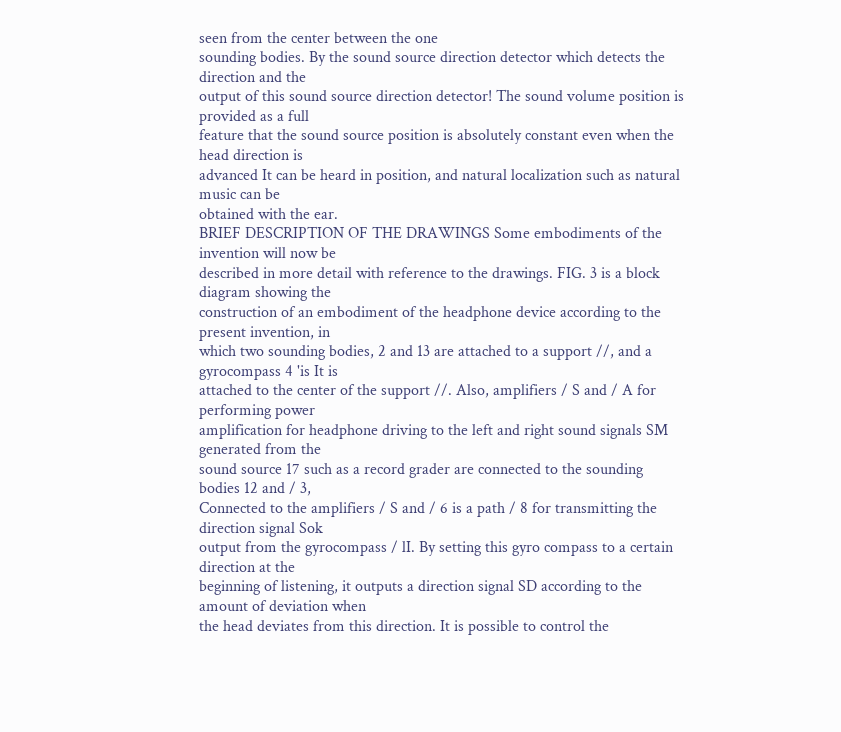seen from the center between the one
sounding bodies. By the sound source direction detector which detects the direction and the
output of this sound source direction detector! The sound volume position is provided as a full
feature that the sound source position is absolutely constant even when the head direction is
advanced It can be heard in position, and natural localization such as natural music can be
obtained with the ear.
BRIEF DESCRIPTION OF THE DRAWINGS Some embodiments of the invention will now be
described in more detail with reference to the drawings. FIG. 3 is a block diagram showing the
construction of an embodiment of the headphone device according to the present invention, in
which two sounding bodies, 2 and 13 are attached to a support //, and a gyrocompass 4 'is It is
attached to the center of the support //. Also, amplifiers / S and / A for performing power
amplification for headphone driving to the left and right sound signals SM generated from the
sound source 17 such as a record grader are connected to the sounding bodies 12 and / 3,
Connected to the amplifiers / S and / 6 is a path / 8 for transmitting the direction signal Sok
output from the gyrocompass / lI. By setting this gyro compass to a certain direction at the
beginning of listening, it outputs a direction signal SD according to the amount of deviation when
the head deviates from this direction. It is possible to control the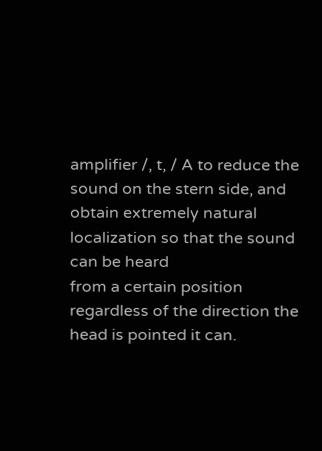amplifier /, t, / A to reduce the
sound on the stern side, and obtain extremely natural localization so that the sound can be heard
from a certain position regardless of the direction the head is pointed it can.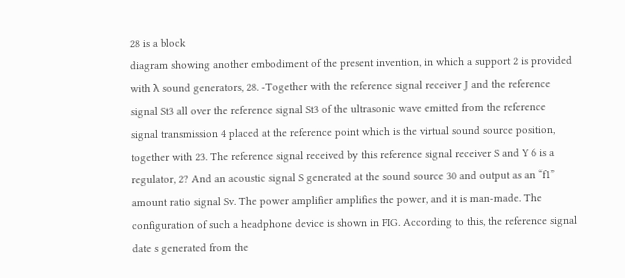28 is a block
diagram showing another embodiment of the present invention, in which a support 2 is provided
with λ sound generators, 28. -Together with the reference signal receiver J and the reference
signal St3 all over the reference signal St3 of the ultrasonic wave emitted from the reference
signal transmission 4 placed at the reference point which is the virtual sound source position,
together with 23. The reference signal received by this reference signal receiver S and Y 6 is a
regulator, 2? And an acoustic signal S generated at the sound source 30 and output as an “f1”
amount ratio signal Sv. The power amplifier amplifies the power, and it is man-made. The
configuration of such a headphone device is shown in FIG. According to this, the reference signal
date s generated from the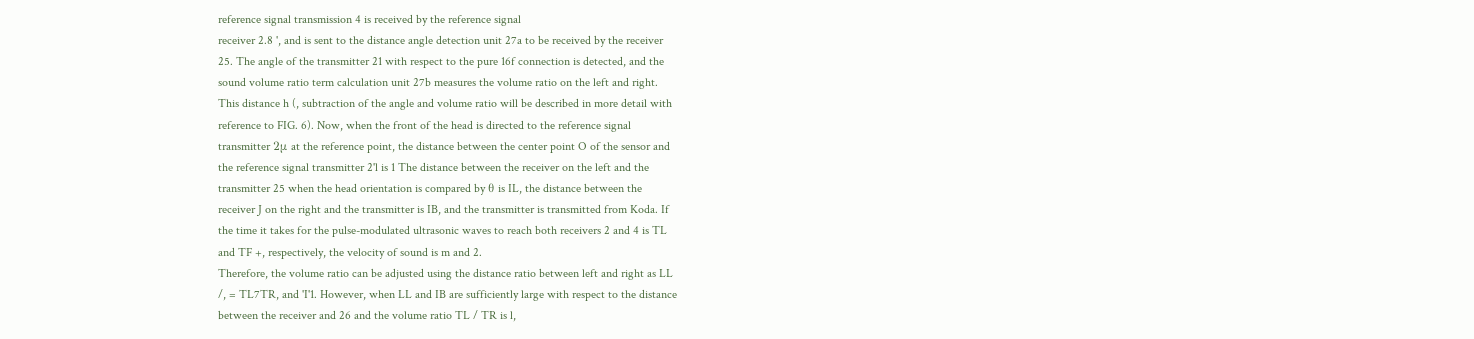reference signal transmission 4 is received by the reference signal
receiver 2.8 ', and is sent to the distance angle detection unit 27a to be received by the receiver
25. The angle of the transmitter 21 with respect to the pure 16f connection is detected, and the
sound volume ratio term calculation unit 27b measures the volume ratio on the left and right.
This distance h (, subtraction of the angle and volume ratio will be described in more detail with
reference to FIG. 6). Now, when the front of the head is directed to the reference signal
transmitter 2μ at the reference point, the distance between the center point O of the sensor and
the reference signal transmitter 2'l is 1 The distance between the receiver on the left and the
transmitter 25 when the head orientation is compared by θ is IL, the distance between the
receiver J on the right and the transmitter is IB, and the transmitter is transmitted from Koda. If
the time it takes for the pulse-modulated ultrasonic waves to reach both receivers 2 and 4 is TL
and TF +, respectively, the velocity of sound is m and 2.
Therefore, the volume ratio can be adjusted using the distance ratio between left and right as LL
/, = TL7TR, and 'I'1. However, when LL and IB are sufficiently large with respect to the distance
between the receiver and 26 and the volume ratio TL / TR is l,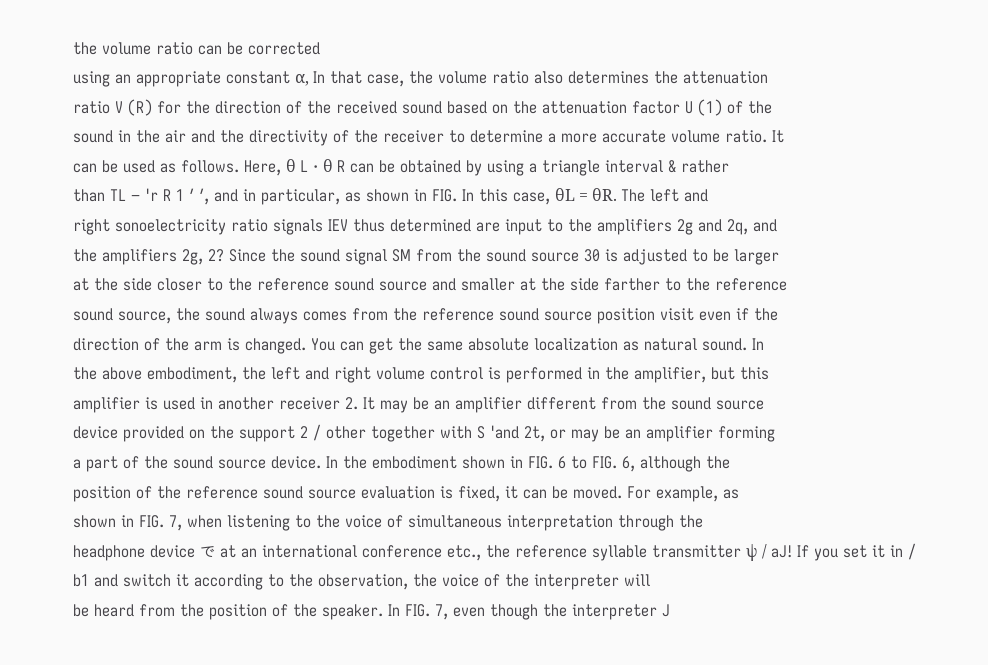the volume ratio can be corrected
using an appropriate constant α, In that case, the volume ratio also determines the attenuation
ratio V (R) for the direction of the received sound based on the attenuation factor U (1) of the
sound in the air and the directivity of the receiver to determine a more accurate volume ratio. It
can be used as follows. Here, θ L · θ R can be obtained by using a triangle interval & rather
than TL − 'r R 1 ′ ′, and in particular, as shown in FIG. In this case, θL = θR. The left and
right sonoelectricity ratio signals IEV thus determined are input to the amplifiers 2g and 2q, and
the amplifiers 2g, 2? Since the sound signal SM from the sound source 30 is adjusted to be larger
at the side closer to the reference sound source and smaller at the side farther to the reference
sound source, the sound always comes from the reference sound source position visit even if the
direction of the arm is changed. You can get the same absolute localization as natural sound. In
the above embodiment, the left and right volume control is performed in the amplifier, but this
amplifier is used in another receiver 2. It may be an amplifier different from the sound source
device provided on the support 2 / other together with S 'and 2t, or may be an amplifier forming
a part of the sound source device. In the embodiment shown in FIG. 6 to FIG. 6, although the
position of the reference sound source evaluation is fixed, it can be moved. For example, as
shown in FIG. 7, when listening to the voice of simultaneous interpretation through the
headphone device で at an international conference etc., the reference syllable transmitter ψ / aJ! If you set it in / b1 and switch it according to the observation, the voice of the interpreter will
be heard from the position of the speaker. In FIG. 7, even though the interpreter J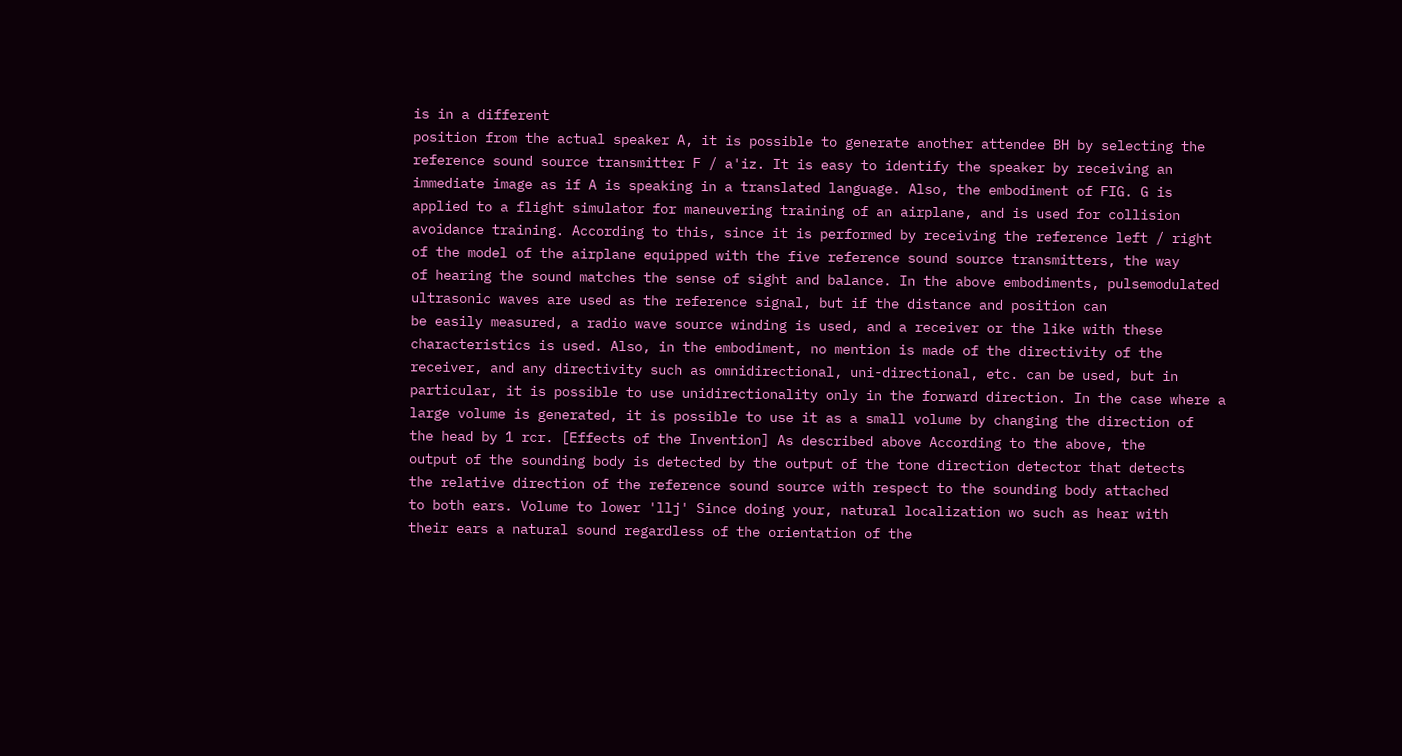is in a different
position from the actual speaker A, it is possible to generate another attendee BH by selecting the
reference sound source transmitter F / a'iz. It is easy to identify the speaker by receiving an
immediate image as if A is speaking in a translated language. Also, the embodiment of FIG. G is
applied to a flight simulator for maneuvering training of an airplane, and is used for collision
avoidance training. According to this, since it is performed by receiving the reference left / right
of the model of the airplane equipped with the five reference sound source transmitters, the way
of hearing the sound matches the sense of sight and balance. In the above embodiments, pulsemodulated ultrasonic waves are used as the reference signal, but if the distance and position can
be easily measured, a radio wave source winding is used, and a receiver or the like with these
characteristics is used. Also, in the embodiment, no mention is made of the directivity of the
receiver, and any directivity such as omnidirectional, uni-directional, etc. can be used, but in
particular, it is possible to use unidirectionality only in the forward direction. In the case where a
large volume is generated, it is possible to use it as a small volume by changing the direction of
the head by 1 rcr. [Effects of the Invention] As described above According to the above, the
output of the sounding body is detected by the output of the tone direction detector that detects
the relative direction of the reference sound source with respect to the sounding body attached
to both ears. Volume to lower 'llj' Since doing your, natural localization wo such as hear with
their ears a natural sound regardless of the orientation of the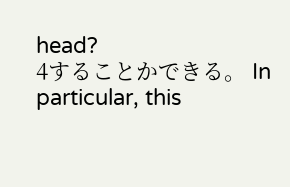head?
4することかできる。 In particular, this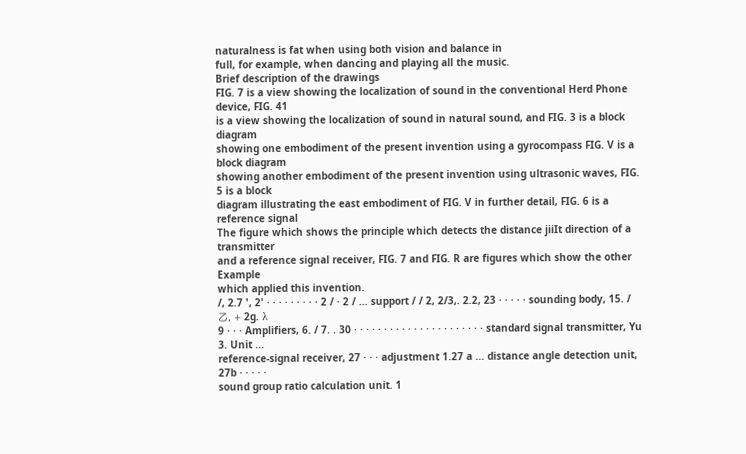naturalness is fat when using both vision and balance in
full, for example, when dancing and playing all the music.
Brief description of the drawings
FIG. 7 is a view showing the localization of sound in the conventional Herd Phone device, FIG. 41
is a view showing the localization of sound in natural sound, and FIG. 3 is a block diagram
showing one embodiment of the present invention using a gyrocompass FIG. V is a block diagram
showing another embodiment of the present invention using ultrasonic waves, FIG. 5 is a block
diagram illustrating the east embodiment of FIG. V in further detail, FIG. 6 is a reference signal
The figure which shows the principle which detects the distance jiiIt direction of a transmitter
and a reference signal receiver, FIG. 7 and FIG. R are figures which show the other Example
which applied this invention.
/, 2.7 ', 2' · · · · · · · · · 2 / · 2 / ... support / / 2, 2/3,. 2.2, 23 · · · · · sounding body, 15. / 乙, + 2g. λ
9 · · · Amplifiers, 6. / 7. . 30 · · · · · · · · · · · · · · · · · · · · · · standard signal transmitter, Yu 3. Unit ...
reference-signal receiver, 27 · · · adjustment 1.27 a ... distance angle detection unit, 27b · · · · ·
sound group ratio calculation unit. 1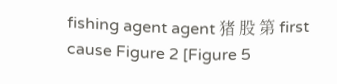fishing agent agent 猪 股 第 first cause Figure 2 [Figure 5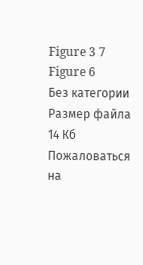Figure 3 7 Figure 6
Без категории
Размер файла
14 Кб
Пожаловаться на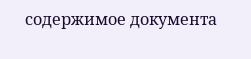содержимое документа